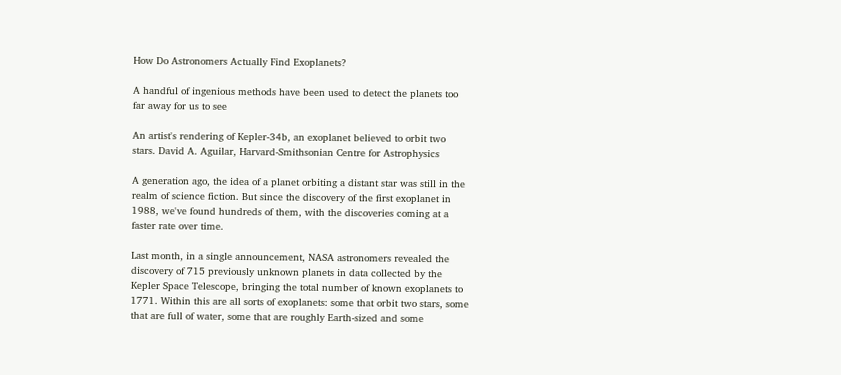How Do Astronomers Actually Find Exoplanets?

A handful of ingenious methods have been used to detect the planets too far away for us to see

An artist's rendering of Kepler-34b, an exoplanet believed to orbit two stars. David A. Aguilar, Harvard-Smithsonian Centre for Astrophysics

A generation ago, the idea of a planet orbiting a distant star was still in the realm of science fiction. But since the discovery of the first exoplanet in 1988, we've found hundreds of them, with the discoveries coming at a faster rate over time.

Last month, in a single announcement, NASA astronomers revealed the discovery of 715 previously unknown planets in data collected by the Kepler Space Telescope, bringing the total number of known exoplanets to 1771. Within this are all sorts of exoplanets: some that orbit two stars, some that are full of water, some that are roughly Earth-sized and some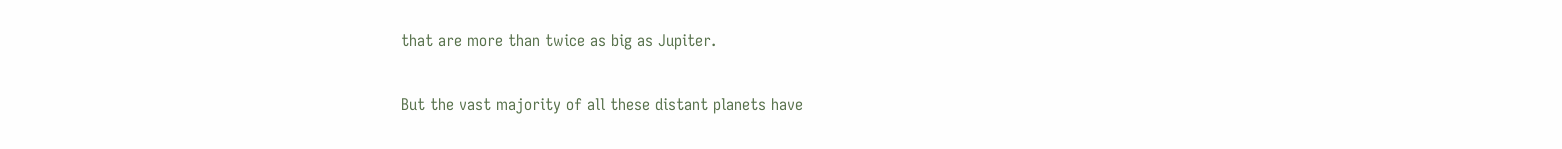that are more than twice as big as Jupiter.

But the vast majority of all these distant planets have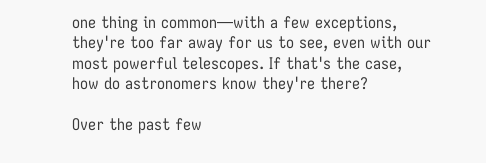one thing in common—with a few exceptions, they're too far away for us to see, even with our most powerful telescopes. If that's the case, how do astronomers know they're there?

Over the past few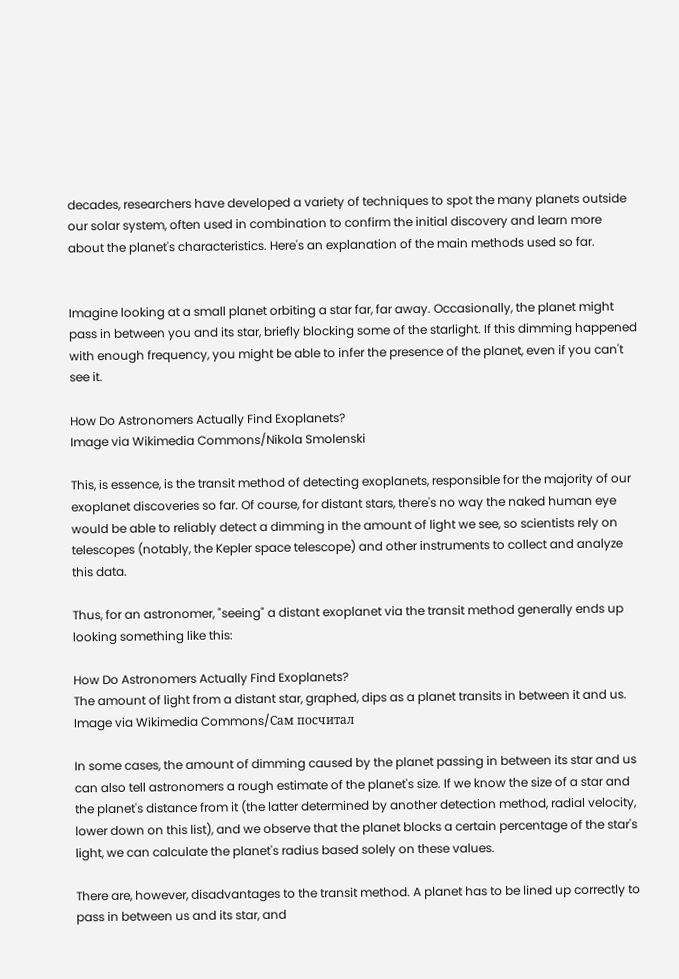decades, researchers have developed a variety of techniques to spot the many planets outside our solar system, often used in combination to confirm the initial discovery and learn more about the planet's characteristics. Here's an explanation of the main methods used so far.


Imagine looking at a small planet orbiting a star far, far away. Occasionally, the planet might pass in between you and its star, briefly blocking some of the starlight. If this dimming happened with enough frequency, you might be able to infer the presence of the planet, even if you can't see it.

How Do Astronomers Actually Find Exoplanets?
Image via Wikimedia Commons/Nikola Smolenski

This, is essence, is the transit method of detecting exoplanets, responsible for the majority of our exoplanet discoveries so far. Of course, for distant stars, there's no way the naked human eye would be able to reliably detect a dimming in the amount of light we see, so scientists rely on telescopes (notably, the Kepler space telescope) and other instruments to collect and analyze this data.

Thus, for an astronomer, "seeing" a distant exoplanet via the transit method generally ends up looking something like this:

How Do Astronomers Actually Find Exoplanets?
The amount of light from a distant star, graphed, dips as a planet transits in between it and us. Image via Wikimedia Commons/Сам посчитал

In some cases, the amount of dimming caused by the planet passing in between its star and us can also tell astronomers a rough estimate of the planet's size. If we know the size of a star and the planet's distance from it (the latter determined by another detection method, radial velocity, lower down on this list), and we observe that the planet blocks a certain percentage of the star's light, we can calculate the planet's radius based solely on these values.

There are, however, disadvantages to the transit method. A planet has to be lined up correctly to pass in between us and its star, and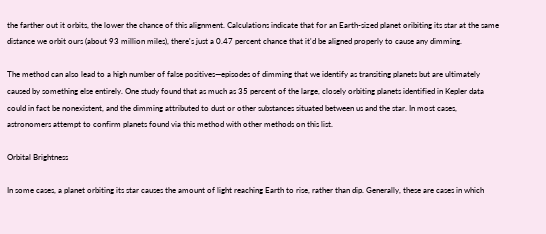the farther out it orbits, the lower the chance of this alignment. Calculations indicate that for an Earth-sized planet oribiting its star at the same distance we orbit ours (about 93 million miles), there's just a 0.47 percent chance that it'd be aligned properly to cause any dimming.

The method can also lead to a high number of false positives—episodes of dimming that we identify as transiting planets but are ultimately caused by something else entirely. One study found that as much as 35 percent of the large, closely orbiting planets identified in Kepler data could in fact be nonexistent, and the dimming attributed to dust or other substances situated between us and the star. In most cases, astronomers attempt to confirm planets found via this method with other methods on this list.

Orbital Brightness

In some cases, a planet orbiting its star causes the amount of light reaching Earth to rise, rather than dip. Generally, these are cases in which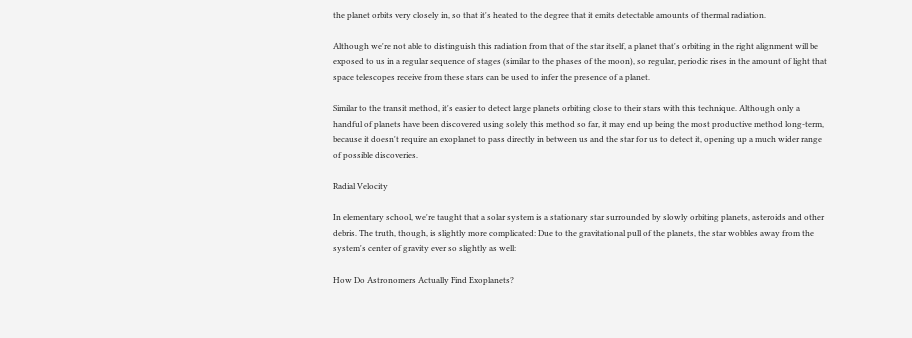the planet orbits very closely in, so that it's heated to the degree that it emits detectable amounts of thermal radiation.

Although we're not able to distinguish this radiation from that of the star itself, a planet that's orbiting in the right alignment will be exposed to us in a regular sequence of stages (similar to the phases of the moon), so regular, periodic rises in the amount of light that space telescopes receive from these stars can be used to infer the presence of a planet.

Similar to the transit method, it's easier to detect large planets orbiting close to their stars with this technique. Although only a handful of planets have been discovered using solely this method so far, it may end up being the most productive method long-term, because it doesn't require an exoplanet to pass directly in between us and the star for us to detect it, opening up a much wider range of possible discoveries.

Radial Velocity

In elementary school, we're taught that a solar system is a stationary star surrounded by slowly orbiting planets, asteroids and other debris. The truth, though, is slightly more complicated: Due to the gravitational pull of the planets, the star wobbles away from the system's center of gravity ever so slightly as well:

How Do Astronomers Actually Find Exoplanets?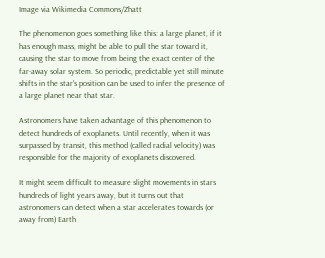Image via Wikimedia Commons/Zhatt

The phenomenon goes something like this: a large planet, if it has enough mass, might be able to pull the star toward it, causing the star to move from being the exact center of the far-away solar system. So periodic, predictable yet still minute shifts in the star's position can be used to infer the presence of a large planet near that star.

Astronomers have taken advantage of this phenomenon to detect hundreds of exoplanets. Until recently, when it was surpassed by transit, this method (called radial velocity) was responsible for the majority of exoplanets discovered.

It might seem difficult to measure slight movements in stars hundreds of light years away, but it turns out that astronomers can detect when a star accelerates towards (or away from) Earth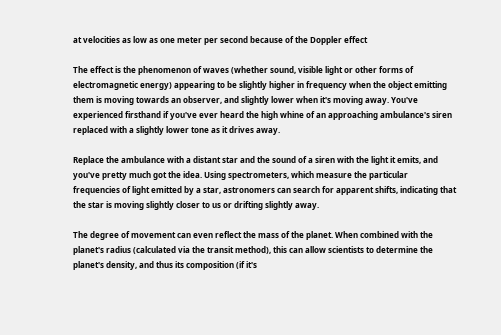at velocities as low as one meter per second because of the Doppler effect

The effect is the phenomenon of waves (whether sound, visible light or other forms of electromagnetic energy) appearing to be slightly higher in frequency when the object emitting them is moving towards an observer, and slightly lower when it's moving away. You've experienced firsthand if you've ever heard the high whine of an approaching ambulance's siren replaced with a slightly lower tone as it drives away.

Replace the ambulance with a distant star and the sound of a siren with the light it emits, and you've pretty much got the idea. Using spectrometers, which measure the particular frequencies of light emitted by a star, astronomers can search for apparent shifts, indicating that the star is moving slightly closer to us or drifting slightly away.

The degree of movement can even reflect the mass of the planet. When combined with the planet's radius (calculated via the transit method), this can allow scientists to determine the planet's density, and thus its composition (if it's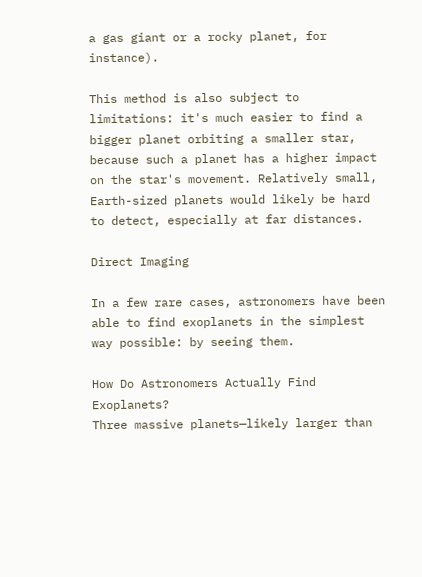a gas giant or a rocky planet, for instance).

This method is also subject to limitations: it's much easier to find a bigger planet orbiting a smaller star, because such a planet has a higher impact on the star's movement. Relatively small, Earth-sized planets would likely be hard to detect, especially at far distances.

Direct Imaging

In a few rare cases, astronomers have been able to find exoplanets in the simplest way possible: by seeing them.

How Do Astronomers Actually Find Exoplanets?
Three massive planets—likely larger than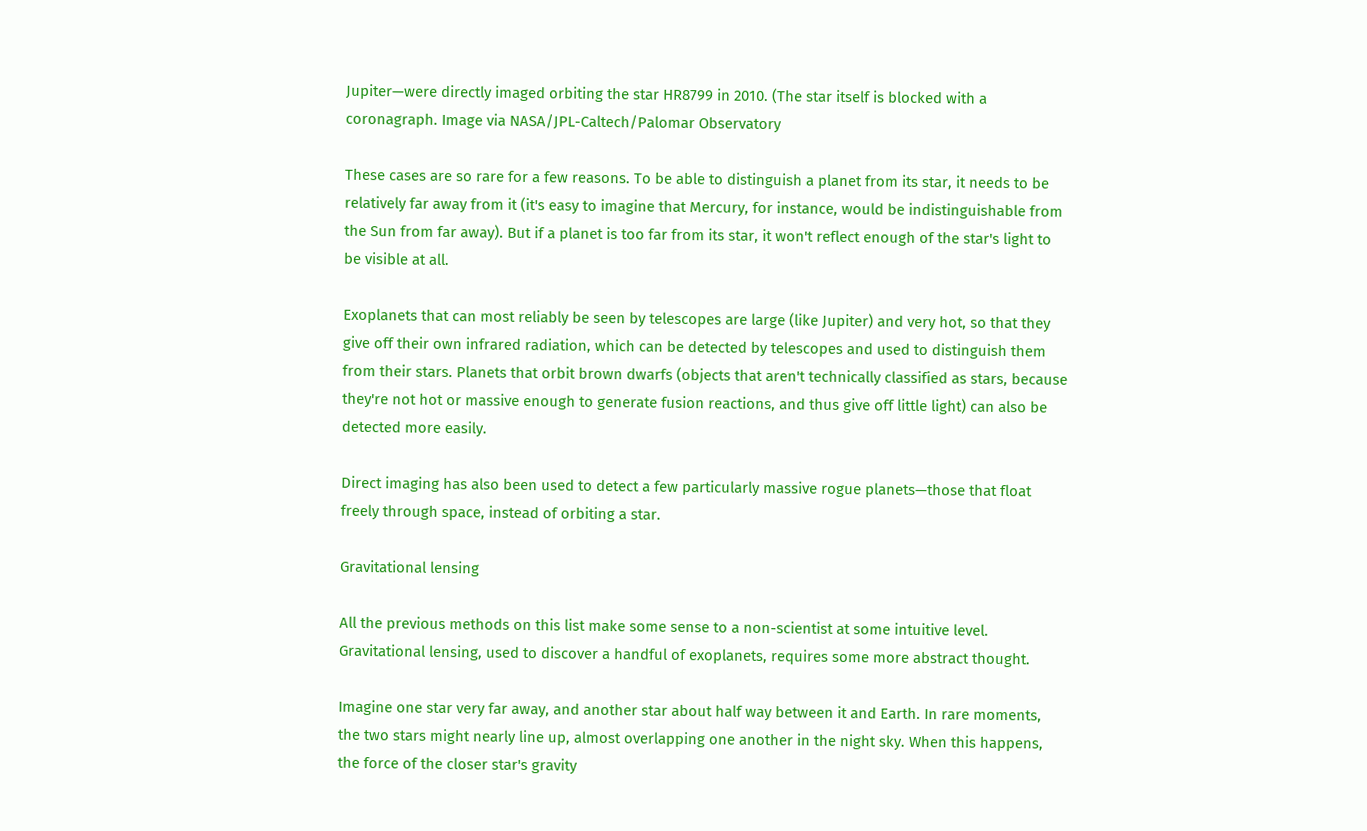Jupiter—were directly imaged orbiting the star HR8799 in 2010. (The star itself is blocked with a coronagraph. Image via NASA/JPL-Caltech/Palomar Observatory

These cases are so rare for a few reasons. To be able to distinguish a planet from its star, it needs to be relatively far away from it (it's easy to imagine that Mercury, for instance, would be indistinguishable from the Sun from far away). But if a planet is too far from its star, it won't reflect enough of the star's light to be visible at all.

Exoplanets that can most reliably be seen by telescopes are large (like Jupiter) and very hot, so that they give off their own infrared radiation, which can be detected by telescopes and used to distinguish them from their stars. Planets that orbit brown dwarfs (objects that aren't technically classified as stars, because they're not hot or massive enough to generate fusion reactions, and thus give off little light) can also be detected more easily.

Direct imaging has also been used to detect a few particularly massive rogue planets—those that float freely through space, instead of orbiting a star.

Gravitational lensing

All the previous methods on this list make some sense to a non-scientist at some intuitive level. Gravitational lensing, used to discover a handful of exoplanets, requires some more abstract thought.

Imagine one star very far away, and another star about half way between it and Earth. In rare moments, the two stars might nearly line up, almost overlapping one another in the night sky. When this happens, the force of the closer star's gravity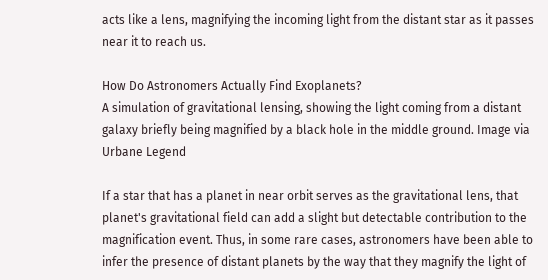acts like a lens, magnifying the incoming light from the distant star as it passes near it to reach us.

How Do Astronomers Actually Find Exoplanets?
A simulation of gravitational lensing, showing the light coming from a distant galaxy briefly being magnified by a black hole in the middle ground. Image via Urbane Legend

If a star that has a planet in near orbit serves as the gravitational lens, that planet's gravitational field can add a slight but detectable contribution to the magnification event. Thus, in some rare cases, astronomers have been able to infer the presence of distant planets by the way that they magnify the light of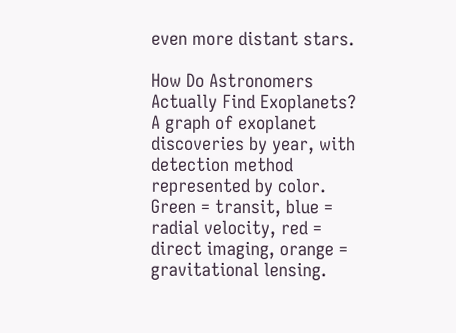even more distant stars.

How Do Astronomers Actually Find Exoplanets?
A graph of exoplanet discoveries by year, with detection method represented by color. Green = transit, blue = radial velocity, red = direct imaging, orange = gravitational lensing.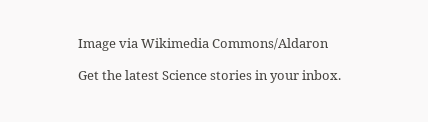Image via Wikimedia Commons/Aldaron

Get the latest Science stories in your inbox.